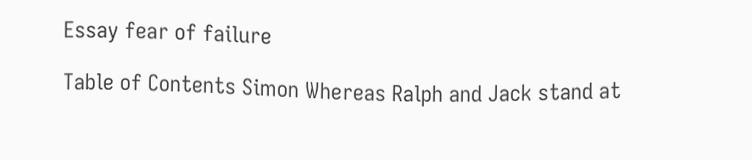Essay fear of failure

Table of Contents Simon Whereas Ralph and Jack stand at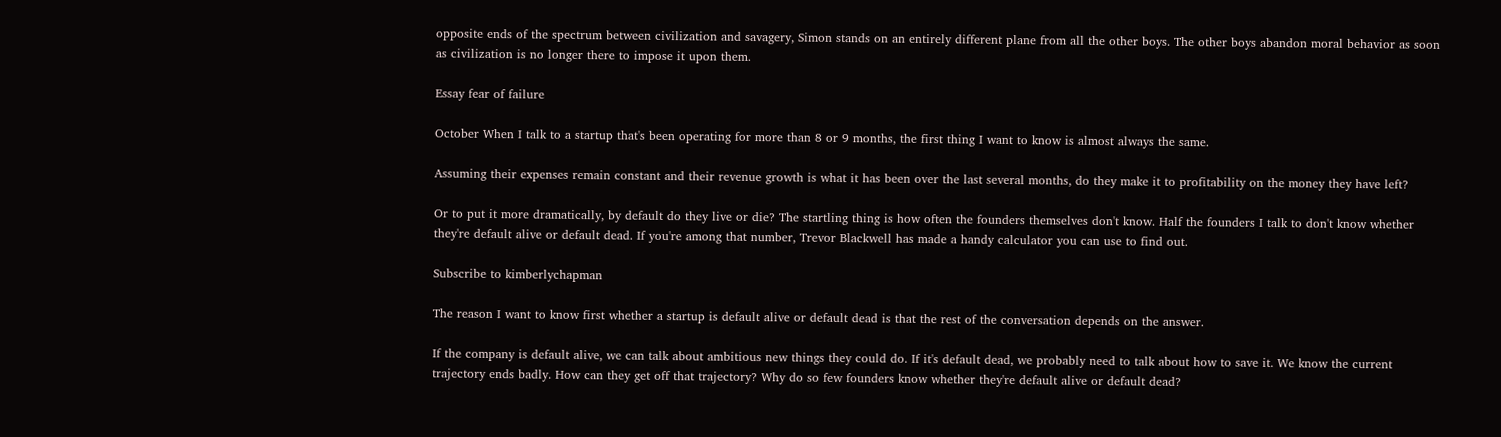opposite ends of the spectrum between civilization and savagery, Simon stands on an entirely different plane from all the other boys. The other boys abandon moral behavior as soon as civilization is no longer there to impose it upon them.

Essay fear of failure

October When I talk to a startup that's been operating for more than 8 or 9 months, the first thing I want to know is almost always the same.

Assuming their expenses remain constant and their revenue growth is what it has been over the last several months, do they make it to profitability on the money they have left?

Or to put it more dramatically, by default do they live or die? The startling thing is how often the founders themselves don't know. Half the founders I talk to don't know whether they're default alive or default dead. If you're among that number, Trevor Blackwell has made a handy calculator you can use to find out.

Subscribe to kimberlychapman

The reason I want to know first whether a startup is default alive or default dead is that the rest of the conversation depends on the answer.

If the company is default alive, we can talk about ambitious new things they could do. If it's default dead, we probably need to talk about how to save it. We know the current trajectory ends badly. How can they get off that trajectory? Why do so few founders know whether they're default alive or default dead?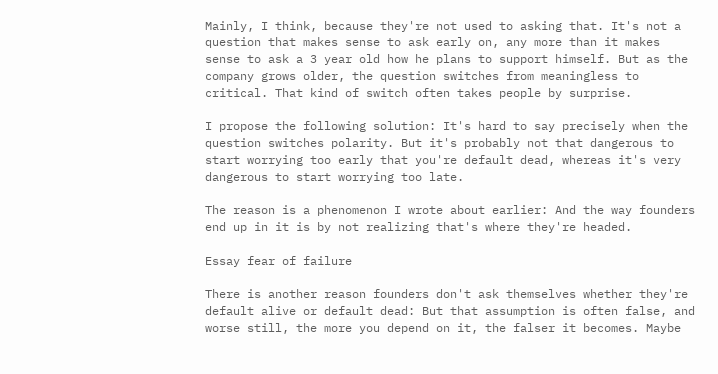Mainly, I think, because they're not used to asking that. It's not a question that makes sense to ask early on, any more than it makes sense to ask a 3 year old how he plans to support himself. But as the company grows older, the question switches from meaningless to critical. That kind of switch often takes people by surprise.

I propose the following solution: It's hard to say precisely when the question switches polarity. But it's probably not that dangerous to start worrying too early that you're default dead, whereas it's very dangerous to start worrying too late.

The reason is a phenomenon I wrote about earlier: And the way founders end up in it is by not realizing that's where they're headed.

Essay fear of failure

There is another reason founders don't ask themselves whether they're default alive or default dead: But that assumption is often false, and worse still, the more you depend on it, the falser it becomes. Maybe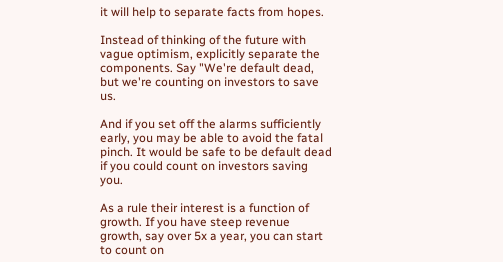it will help to separate facts from hopes.

Instead of thinking of the future with vague optimism, explicitly separate the components. Say "We're default dead, but we're counting on investors to save us.

And if you set off the alarms sufficiently early, you may be able to avoid the fatal pinch. It would be safe to be default dead if you could count on investors saving you.

As a rule their interest is a function of growth. If you have steep revenue growth, say over 5x a year, you can start to count on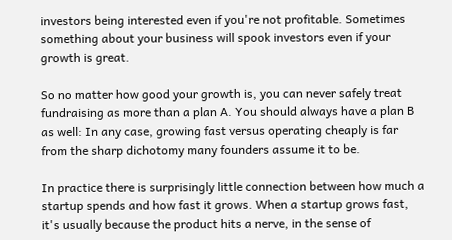investors being interested even if you're not profitable. Sometimes something about your business will spook investors even if your growth is great.

So no matter how good your growth is, you can never safely treat fundraising as more than a plan A. You should always have a plan B as well: In any case, growing fast versus operating cheaply is far from the sharp dichotomy many founders assume it to be.

In practice there is surprisingly little connection between how much a startup spends and how fast it grows. When a startup grows fast, it's usually because the product hits a nerve, in the sense of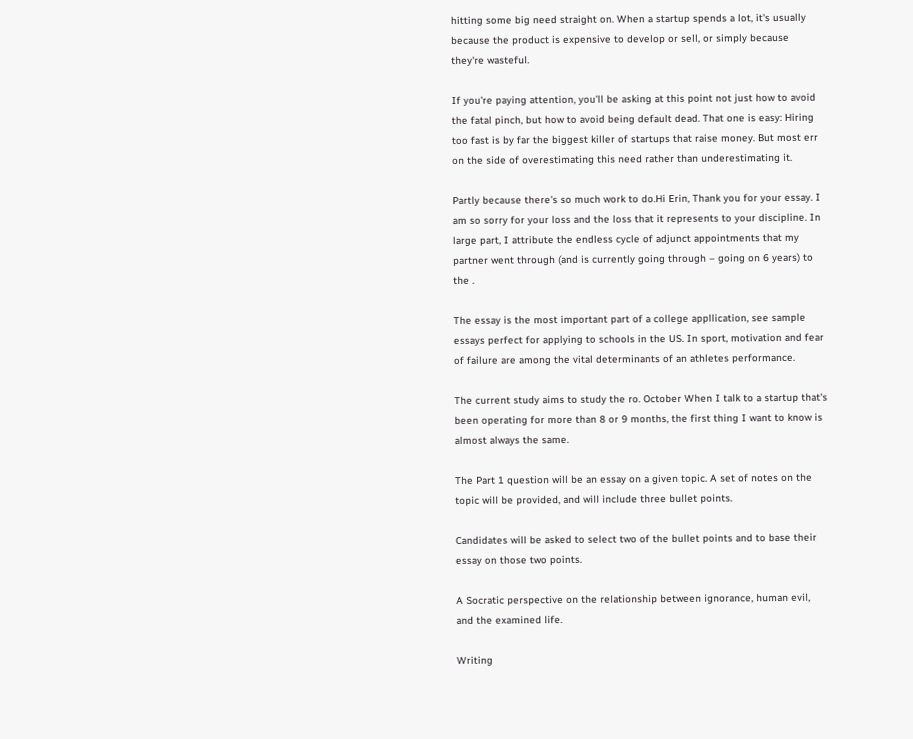hitting some big need straight on. When a startup spends a lot, it's usually because the product is expensive to develop or sell, or simply because they're wasteful.

If you're paying attention, you'll be asking at this point not just how to avoid the fatal pinch, but how to avoid being default dead. That one is easy: Hiring too fast is by far the biggest killer of startups that raise money. But most err on the side of overestimating this need rather than underestimating it.

Partly because there's so much work to do.Hi Erin, Thank you for your essay. I am so sorry for your loss and the loss that it represents to your discipline. In large part, I attribute the endless cycle of adjunct appointments that my partner went through (and is currently going through – going on 6 years) to the .

The essay is the most important part of a college appllication, see sample essays perfect for applying to schools in the US. In sport, motivation and fear of failure are among the vital determinants of an athletes performance.

The current study aims to study the ro. October When I talk to a startup that's been operating for more than 8 or 9 months, the first thing I want to know is almost always the same.

The Part 1 question will be an essay on a given topic. A set of notes on the topic will be provided, and will include three bullet points.

Candidates will be asked to select two of the bullet points and to base their essay on those two points.

A Socratic perspective on the relationship between ignorance, human evil, and the examined life.

Writing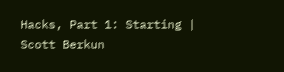Hacks, Part 1: Starting | Scott Berkun